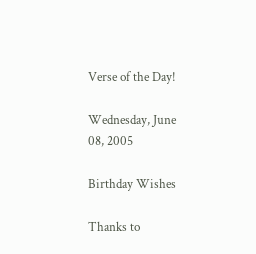Verse of the Day!

Wednesday, June 08, 2005

Birthday Wishes

Thanks to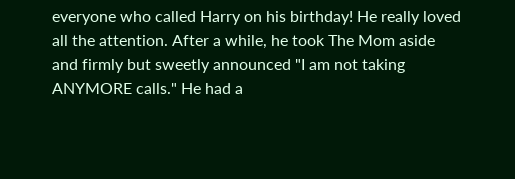everyone who called Harry on his birthday! He really loved all the attention. After a while, he took The Mom aside and firmly but sweetly announced "I am not taking ANYMORE calls." He had a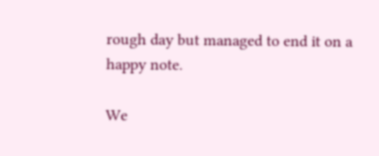rough day but managed to end it on a happy note.

We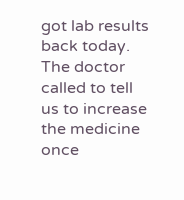got lab results back today. The doctor called to tell us to increase the medicine once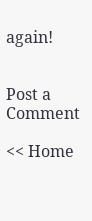again!


Post a Comment

<< Home